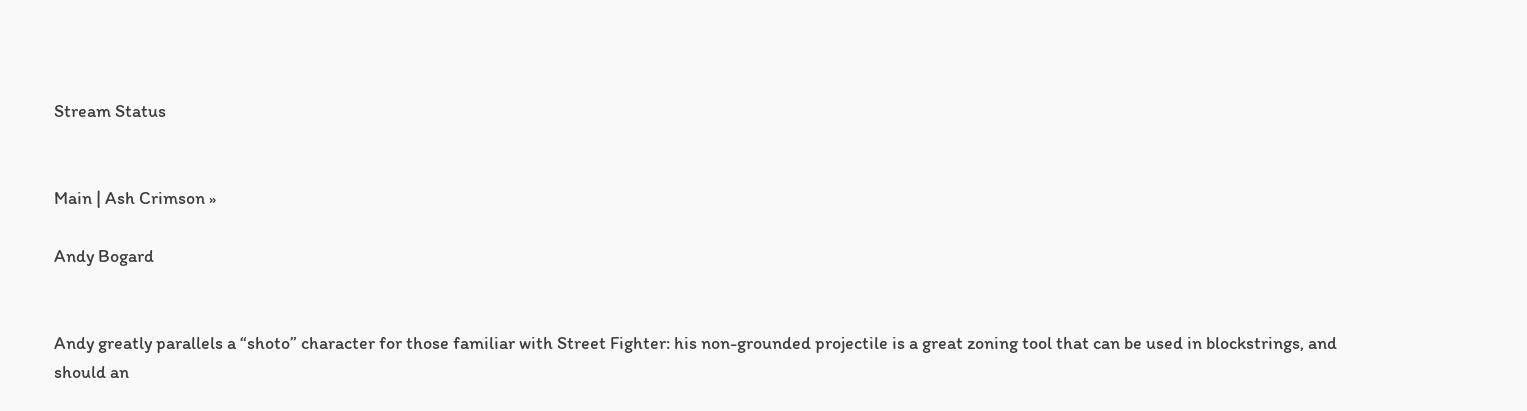Stream Status


Main | Ash Crimson »

Andy Bogard


Andy greatly parallels a “shoto” character for those familiar with Street Fighter: his non-grounded projectile is a great zoning tool that can be used in blockstrings, and should an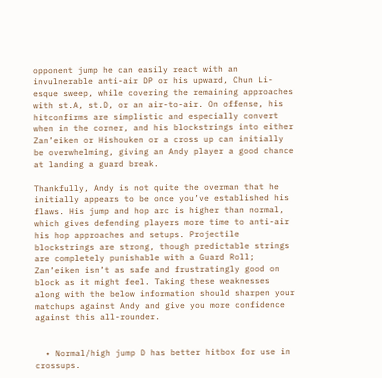opponent jump he can easily react with an invulnerable anti-air DP or his upward, Chun Li-esque sweep, while covering the remaining approaches with st.A, st.D, or an air-to-air. On offense, his hitconfirms are simplistic and especially convert when in the corner, and his blockstrings into either Zan’eiken or Hishouken or a cross up can initially be overwhelming, giving an Andy player a good chance at landing a guard break.

Thankfully, Andy is not quite the overman that he initially appears to be once you’ve established his flaws. His jump and hop arc is higher than normal, which gives defending players more time to anti-air his hop approaches and setups. Projectile blockstrings are strong, though predictable strings are completely punishable with a Guard Roll; Zan’eiken isn’t as safe and frustratingly good on block as it might feel. Taking these weaknesses along with the below information should sharpen your matchups against Andy and give you more confidence against this all-rounder.


  • Normal/high jump D has better hitbox for use in crossups.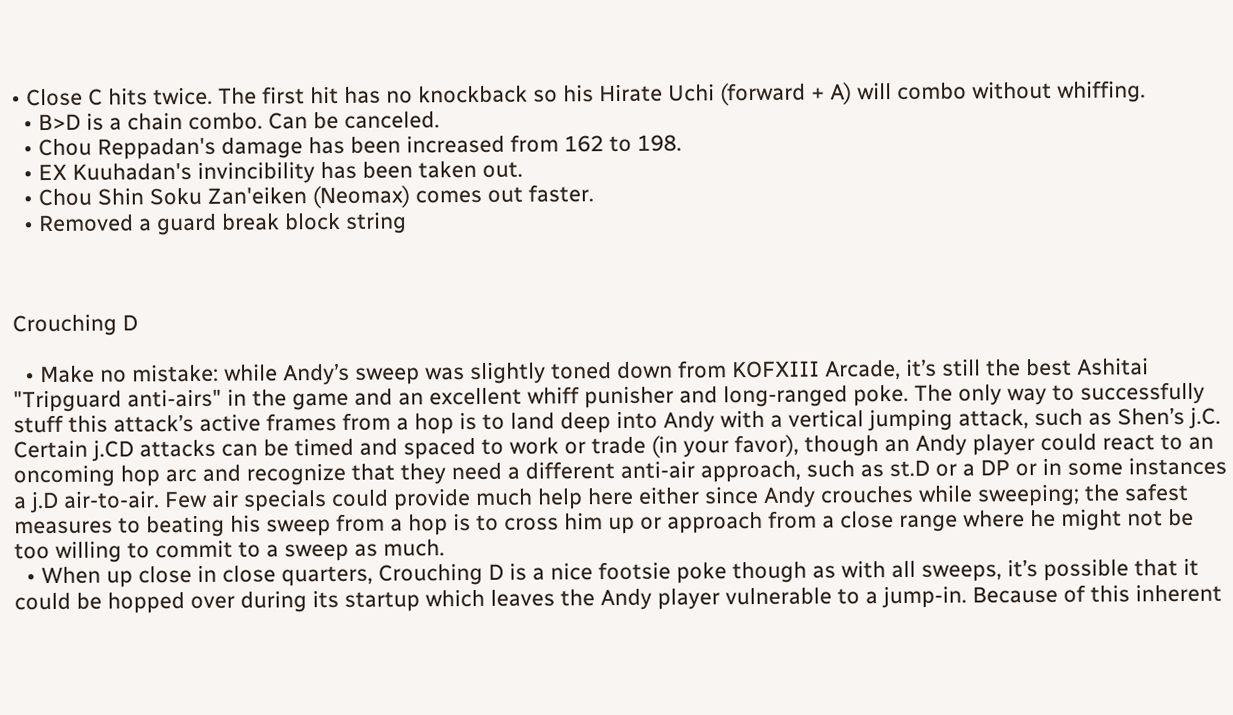• Close C hits twice. The first hit has no knockback so his Hirate Uchi (forward + A) will combo without whiffing.
  • B>D is a chain combo. Can be canceled.
  • Chou Reppadan's damage has been increased from 162 to 198.
  • EX Kuuhadan's invincibility has been taken out.
  • Chou Shin Soku Zan'eiken (Neomax) comes out faster.
  • Removed a guard break block string



Crouching D

  • Make no mistake: while Andy’s sweep was slightly toned down from KOFXIII Arcade, it’s still the best Ashitai "Tripguard anti-airs" in the game and an excellent whiff punisher and long-ranged poke. The only way to successfully stuff this attack’s active frames from a hop is to land deep into Andy with a vertical jumping attack, such as Shen’s j.C. Certain j.CD attacks can be timed and spaced to work or trade (in your favor), though an Andy player could react to an oncoming hop arc and recognize that they need a different anti-air approach, such as st.D or a DP or in some instances a j.D air-to-air. Few air specials could provide much help here either since Andy crouches while sweeping; the safest measures to beating his sweep from a hop is to cross him up or approach from a close range where he might not be too willing to commit to a sweep as much.
  • When up close in close quarters, Crouching D is a nice footsie poke though as with all sweeps, it’s possible that it could be hopped over during its startup which leaves the Andy player vulnerable to a jump-in. Because of this inherent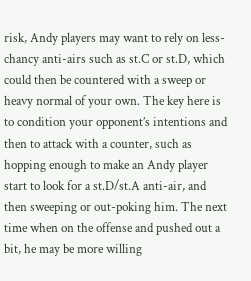risk, Andy players may want to rely on less-chancy anti-airs such as st.C or st.D, which could then be countered with a sweep or heavy normal of your own. The key here is to condition your opponent’s intentions and then to attack with a counter, such as hopping enough to make an Andy player start to look for a st.D/st.A anti-air, and then sweeping or out-poking him. The next time when on the offense and pushed out a bit, he may be more willing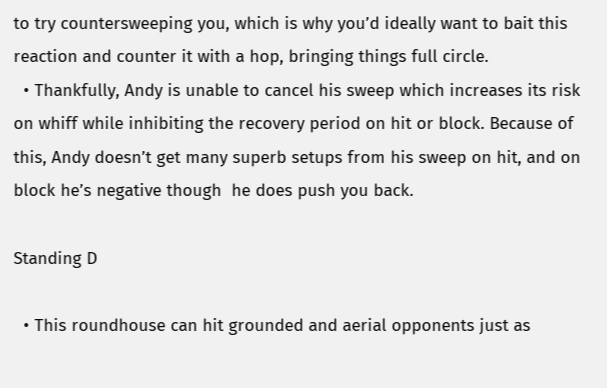to try countersweeping you, which is why you’d ideally want to bait this reaction and counter it with a hop, bringing things full circle.
  • Thankfully, Andy is unable to cancel his sweep which increases its risk on whiff while inhibiting the recovery period on hit or block. Because of this, Andy doesn’t get many superb setups from his sweep on hit, and on block he’s negative though  he does push you back.

Standing D

  • This roundhouse can hit grounded and aerial opponents just as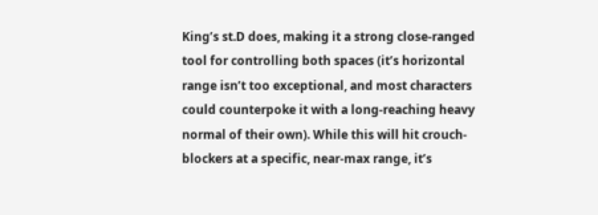King’s st.D does, making it a strong close-ranged tool for controlling both spaces (it’s horizontal range isn’t too exceptional, and most characters could counterpoke it with a long-reaching heavy normal of their own). While this will hit crouch-blockers at a specific, near-max range, it’s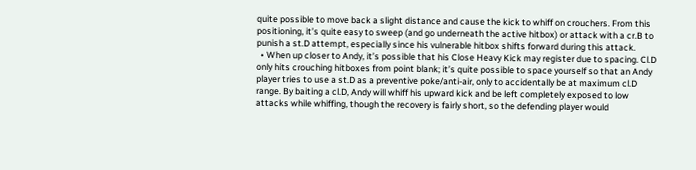quite possible to move back a slight distance and cause the kick to whiff on crouchers. From this positioning, it’s quite easy to sweep (and go underneath the active hitbox) or attack with a cr.B to punish a st.D attempt, especially since his vulnerable hitbox shifts forward during this attack.
  • When up closer to Andy, it’s possible that his Close Heavy Kick may register due to spacing. Cl.D only hits crouching hitboxes from point blank; it’s quite possible to space yourself so that an Andy player tries to use a st.D as a preventive poke/anti-air, only to accidentally be at maximum cl.D range. By baiting a cl.D, Andy will whiff his upward kick and be left completely exposed to low attacks while whiffing, though the recovery is fairly short, so the defending player would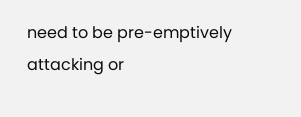need to be pre-emptively attacking or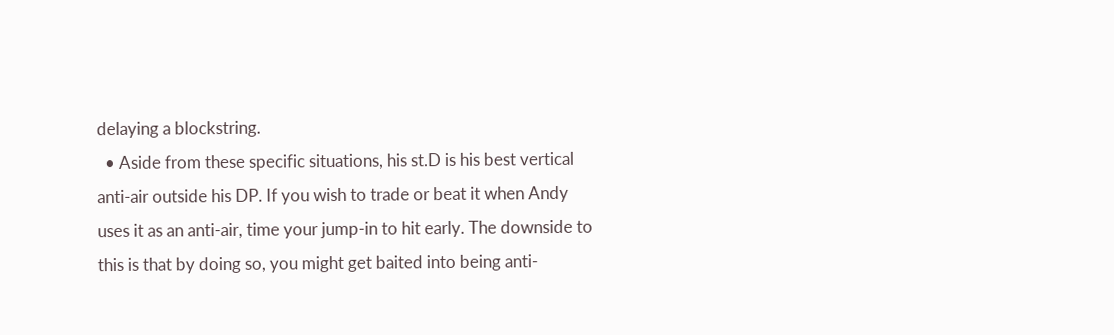delaying a blockstring.
  • Aside from these specific situations, his st.D is his best vertical anti-air outside his DP. If you wish to trade or beat it when Andy uses it as an anti-air, time your jump-in to hit early. The downside to this is that by doing so, you might get baited into being anti-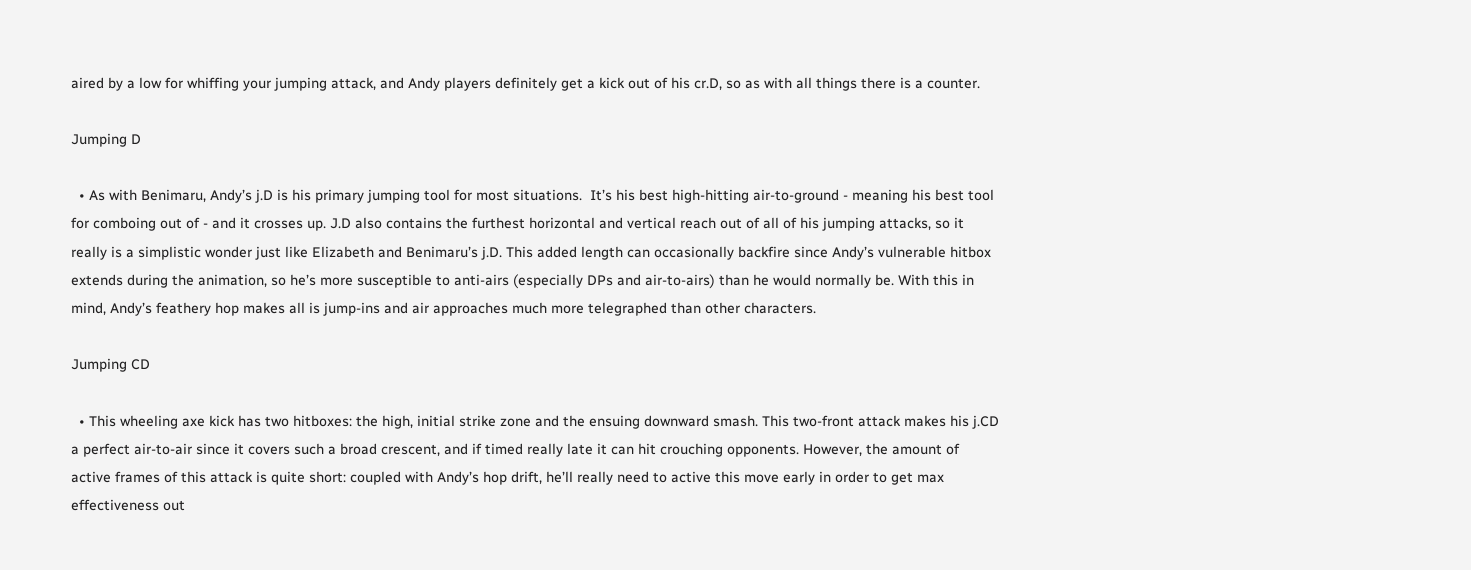aired by a low for whiffing your jumping attack, and Andy players definitely get a kick out of his cr.D, so as with all things there is a counter.

Jumping D

  • As with Benimaru, Andy’s j.D is his primary jumping tool for most situations.  It’s his best high-hitting air-to-ground - meaning his best tool for comboing out of - and it crosses up. J.D also contains the furthest horizontal and vertical reach out of all of his jumping attacks, so it really is a simplistic wonder just like Elizabeth and Benimaru’s j.D. This added length can occasionally backfire since Andy’s vulnerable hitbox extends during the animation, so he’s more susceptible to anti-airs (especially DPs and air-to-airs) than he would normally be. With this in mind, Andy’s feathery hop makes all is jump-ins and air approaches much more telegraphed than other characters.

Jumping CD

  • This wheeling axe kick has two hitboxes: the high, initial strike zone and the ensuing downward smash. This two-front attack makes his j.CD a perfect air-to-air since it covers such a broad crescent, and if timed really late it can hit crouching opponents. However, the amount of active frames of this attack is quite short: coupled with Andy’s hop drift, he’ll really need to active this move early in order to get max effectiveness out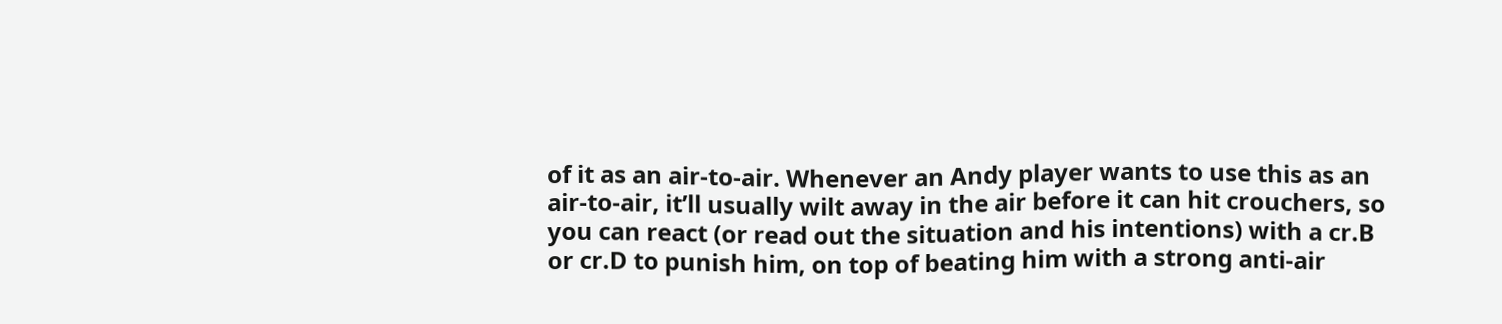of it as an air-to-air. Whenever an Andy player wants to use this as an air-to-air, it’ll usually wilt away in the air before it can hit crouchers, so you can react (or read out the situation and his intentions) with a cr.B or cr.D to punish him, on top of beating him with a strong anti-air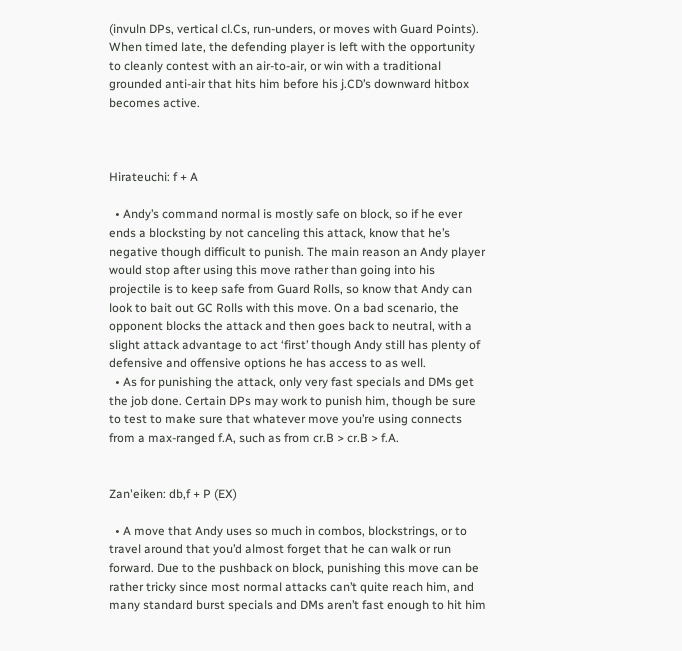(invuln DPs, vertical cl.Cs, run-unders, or moves with Guard Points). When timed late, the defending player is left with the opportunity to cleanly contest with an air-to-air, or win with a traditional grounded anti-air that hits him before his j.CD’s downward hitbox becomes active.



Hirateuchi: f + A

  • Andy’s command normal is mostly safe on block, so if he ever ends a blocksting by not canceling this attack, know that he’s negative though difficult to punish. The main reason an Andy player would stop after using this move rather than going into his projectile is to keep safe from Guard Rolls, so know that Andy can look to bait out GC Rolls with this move. On a bad scenario, the opponent blocks the attack and then goes back to neutral, with a slight attack advantage to act ‘first’ though Andy still has plenty of defensive and offensive options he has access to as well.
  • As for punishing the attack, only very fast specials and DMs get the job done. Certain DPs may work to punish him, though be sure to test to make sure that whatever move you’re using connects from a max-ranged f.A, such as from cr.B > cr.B > f.A.


Zan'eiken: db,f + P (EX)

  • A move that Andy uses so much in combos, blockstrings, or to travel around that you’d almost forget that he can walk or run forward. Due to the pushback on block, punishing this move can be rather tricky since most normal attacks can’t quite reach him, and many standard burst specials and DMs aren’t fast enough to hit him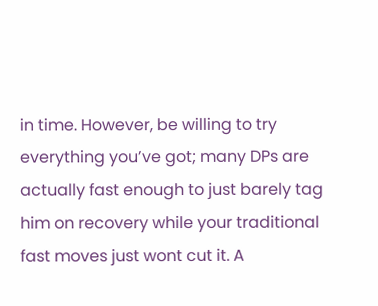in time. However, be willing to try everything you’ve got; many DPs are actually fast enough to just barely tag him on recovery while your traditional fast moves just wont cut it. A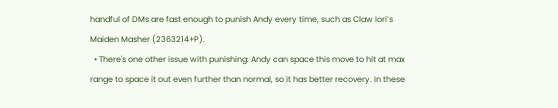handful of DMs are fast enough to punish Andy every time, such as Claw Iori’s Maiden Masher (2363214+P).
  • There's one other issue with punishing: Andy can space this move to hit at max range to space it out even further than normal, so it has better recovery. In these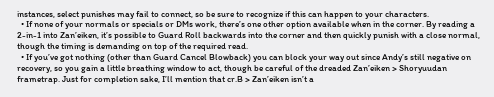instances, select punishes may fail to connect, so be sure to recognize if this can happen to your characters.
  • If none of your normals or specials or DMs work, there’s one other option available when in the corner. By reading a 2-in-1 into Zan’eiken, it’s possible to Guard Roll backwards into the corner and then quickly punish with a close normal, though the timing is demanding on top of the required read.
  • If you’ve got nothing (other than Guard Cancel Blowback) you can block your way out since Andy’s still negative on recovery, so you gain a little breathing window to act, though be careful of the dreaded Zan’eiken > Shoryuudan frametrap. Just for completion sake, I’ll mention that cr.B > Zan’eiken isn’t a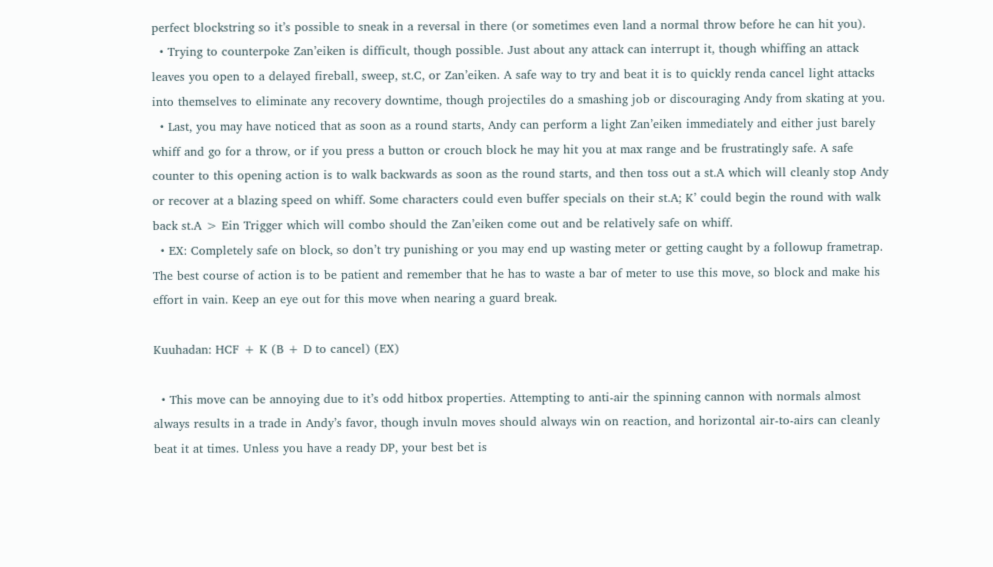perfect blockstring so it’s possible to sneak in a reversal in there (or sometimes even land a normal throw before he can hit you).
  • Trying to counterpoke Zan’eiken is difficult, though possible. Just about any attack can interrupt it, though whiffing an attack leaves you open to a delayed fireball, sweep, st.C, or Zan’eiken. A safe way to try and beat it is to quickly renda cancel light attacks into themselves to eliminate any recovery downtime, though projectiles do a smashing job or discouraging Andy from skating at you.
  • Last, you may have noticed that as soon as a round starts, Andy can perform a light Zan’eiken immediately and either just barely whiff and go for a throw, or if you press a button or crouch block he may hit you at max range and be frustratingly safe. A safe counter to this opening action is to walk backwards as soon as the round starts, and then toss out a st.A which will cleanly stop Andy or recover at a blazing speed on whiff. Some characters could even buffer specials on their st.A; K’ could begin the round with walk back st.A > Ein Trigger which will combo should the Zan’eiken come out and be relatively safe on whiff.
  • EX: Completely safe on block, so don’t try punishing or you may end up wasting meter or getting caught by a followup frametrap. The best course of action is to be patient and remember that he has to waste a bar of meter to use this move, so block and make his effort in vain. Keep an eye out for this move when nearing a guard break.

Kuuhadan: HCF + K (B + D to cancel) (EX)

  • This move can be annoying due to it’s odd hitbox properties. Attempting to anti-air the spinning cannon with normals almost always results in a trade in Andy’s favor, though invuln moves should always win on reaction, and horizontal air-to-airs can cleanly beat it at times. Unless you have a ready DP, your best bet is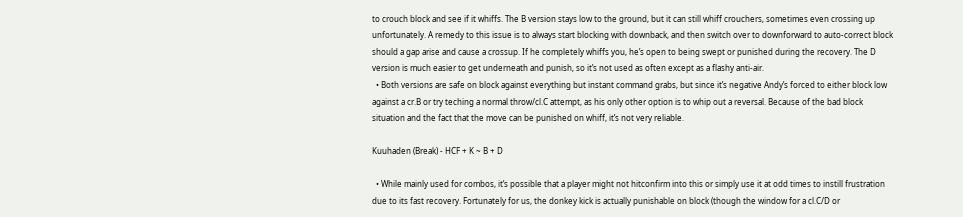to crouch block and see if it whiffs. The B version stays low to the ground, but it can still whiff crouchers, sometimes even crossing up unfortunately. A remedy to this issue is to always start blocking with downback, and then switch over to downforward to auto-correct block should a gap arise and cause a crossup. If he completely whiffs you, he’s open to being swept or punished during the recovery. The D version is much easier to get underneath and punish, so it’s not used as often except as a flashy anti-air.
  • Both versions are safe on block against everything but instant command grabs, but since it’s negative Andy’s forced to either block low against a cr.B or try teching a normal throw/cl.C attempt, as his only other option is to whip out a reversal. Because of the bad block situation and the fact that the move can be punished on whiff, it’s not very reliable.

Kuuhaden (Break) - HCF + K ~ B + D

  • While mainly used for combos, it’s possible that a player might not hitconfirm into this or simply use it at odd times to instill frustration due to its fast recovery. Fortunately for us, the donkey kick is actually punishable on block (though the window for a cl.C/D or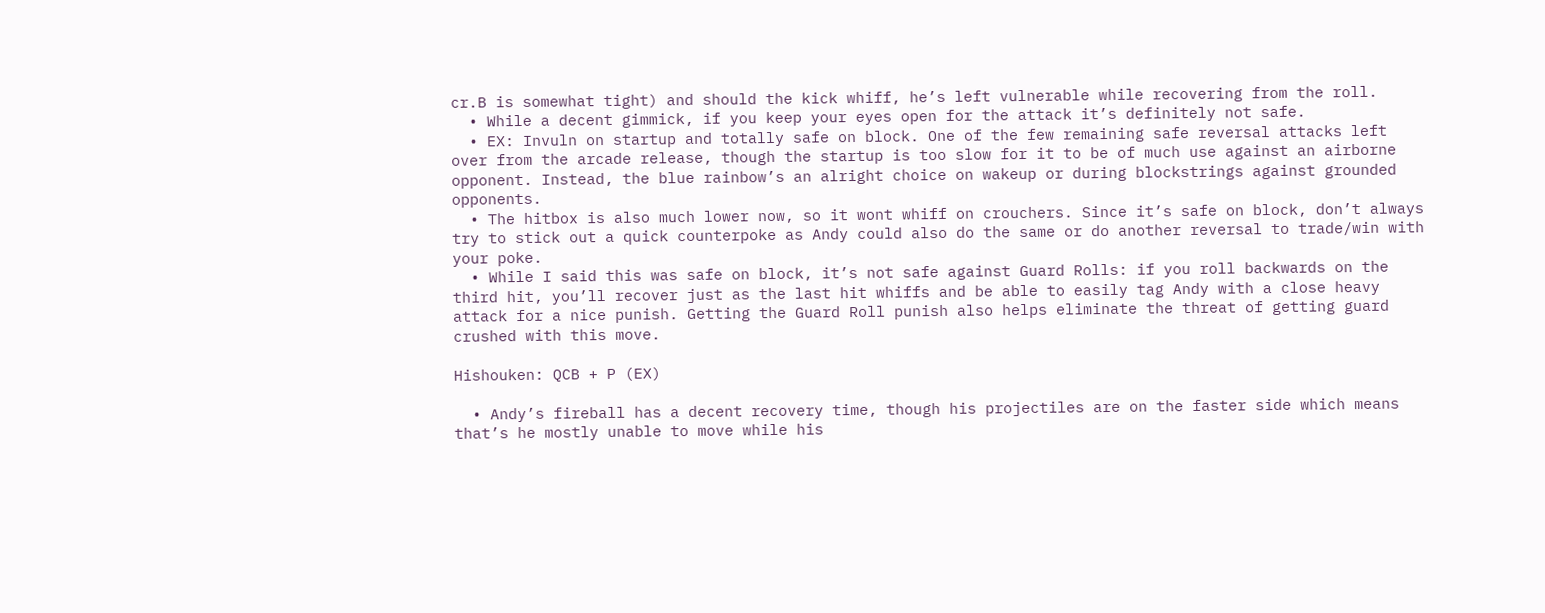cr.B is somewhat tight) and should the kick whiff, he’s left vulnerable while recovering from the roll.
  • While a decent gimmick, if you keep your eyes open for the attack it’s definitely not safe.
  • EX: Invuln on startup and totally safe on block. One of the few remaining safe reversal attacks left over from the arcade release, though the startup is too slow for it to be of much use against an airborne opponent. Instead, the blue rainbow’s an alright choice on wakeup or during blockstrings against grounded opponents.
  • The hitbox is also much lower now, so it wont whiff on crouchers. Since it’s safe on block, don’t always try to stick out a quick counterpoke as Andy could also do the same or do another reversal to trade/win with your poke.
  • While I said this was safe on block, it’s not safe against Guard Rolls: if you roll backwards on the third hit, you’ll recover just as the last hit whiffs and be able to easily tag Andy with a close heavy attack for a nice punish. Getting the Guard Roll punish also helps eliminate the threat of getting guard crushed with this move.

Hishouken: QCB + P (EX)

  • Andy’s fireball has a decent recovery time, though his projectiles are on the faster side which means that’s he mostly unable to move while his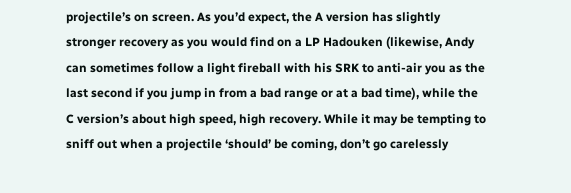projectile’s on screen. As you’d expect, the A version has slightly stronger recovery as you would find on a LP Hadouken (likewise, Andy can sometimes follow a light fireball with his SRK to anti-air you as the last second if you jump in from a bad range or at a bad time), while the C version’s about high speed, high recovery. While it may be tempting to sniff out when a projectile ‘should’ be coming, don’t go carelessly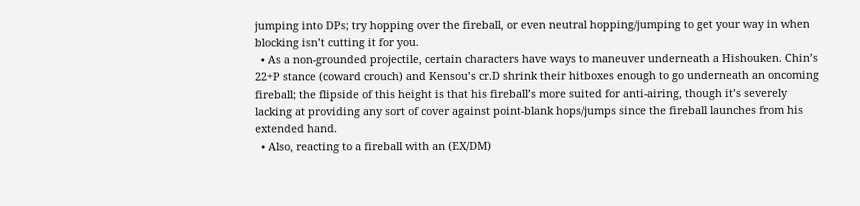jumping into DPs; try hopping over the fireball, or even neutral hopping/jumping to get your way in when blocking isn’t cutting it for you.
  • As a non-grounded projectile, certain characters have ways to maneuver underneath a Hishouken. Chin’s 22+P stance (coward crouch) and Kensou’s cr.D shrink their hitboxes enough to go underneath an oncoming fireball; the flipside of this height is that his fireball’s more suited for anti-airing, though it’s severely lacking at providing any sort of cover against point-blank hops/jumps since the fireball launches from his extended hand.
  • Also, reacting to a fireball with an (EX/DM)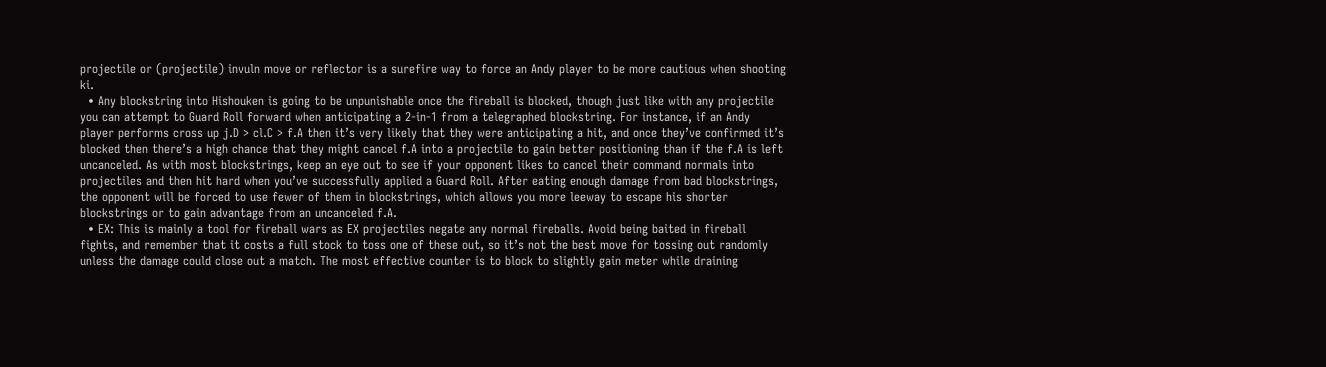projectile or (projectile) invuln move or reflector is a surefire way to force an Andy player to be more cautious when shooting ki.
  • Any blockstring into Hishouken is going to be unpunishable once the fireball is blocked, though just like with any projectile you can attempt to Guard Roll forward when anticipating a 2-in-1 from a telegraphed blockstring. For instance, if an Andy player performs cross up j.D > cl.C > f.A then it’s very likely that they were anticipating a hit, and once they’ve confirmed it’s blocked then there’s a high chance that they might cancel f.A into a projectile to gain better positioning than if the f.A is left uncanceled. As with most blockstrings, keep an eye out to see if your opponent likes to cancel their command normals into projectiles and then hit hard when you’ve successfully applied a Guard Roll. After eating enough damage from bad blockstrings, the opponent will be forced to use fewer of them in blockstrings, which allows you more leeway to escape his shorter blockstrings or to gain advantage from an uncanceled f.A.
  • EX: This is mainly a tool for fireball wars as EX projectiles negate any normal fireballs. Avoid being baited in fireball fights, and remember that it costs a full stock to toss one of these out, so it’s not the best move for tossing out randomly unless the damage could close out a match. The most effective counter is to block to slightly gain meter while draining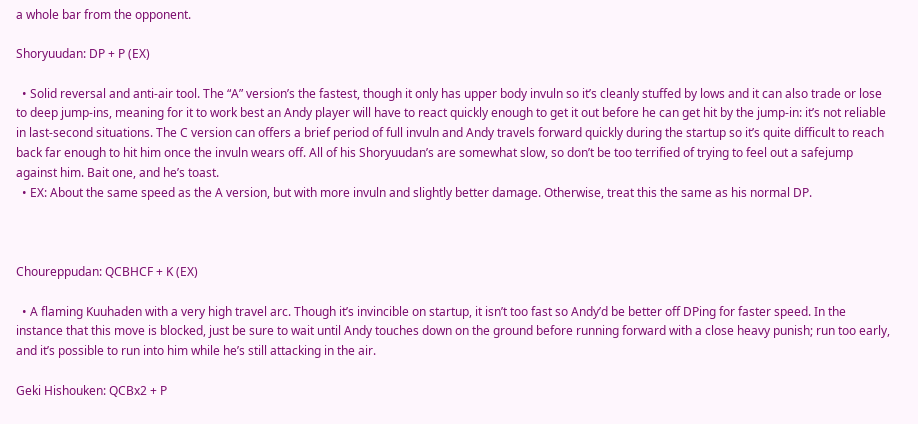a whole bar from the opponent.

Shoryuudan: DP + P (EX)

  • Solid reversal and anti-air tool. The “A” version’s the fastest, though it only has upper body invuln so it’s cleanly stuffed by lows and it can also trade or lose to deep jump-ins, meaning for it to work best an Andy player will have to react quickly enough to get it out before he can get hit by the jump-in: it’s not reliable in last-second situations. The C version can offers a brief period of full invuln and Andy travels forward quickly during the startup so it’s quite difficult to reach back far enough to hit him once the invuln wears off. All of his Shoryuudan’s are somewhat slow, so don’t be too terrified of trying to feel out a safejump against him. Bait one, and he’s toast.
  • EX: About the same speed as the A version, but with more invuln and slightly better damage. Otherwise, treat this the same as his normal DP.



Choureppudan: QCBHCF + K (EX)

  • A flaming Kuuhaden with a very high travel arc. Though it’s invincible on startup, it isn’t too fast so Andy’d be better off DPing for faster speed. In the instance that this move is blocked, just be sure to wait until Andy touches down on the ground before running forward with a close heavy punish; run too early, and it’s possible to run into him while he’s still attacking in the air.

Geki Hishouken: QCBx2 + P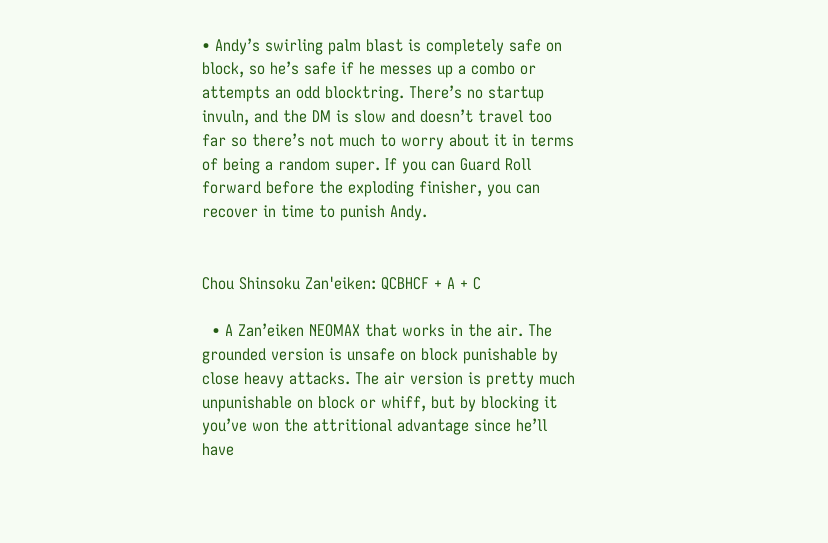• Andy’s swirling palm blast is completely safe on block, so he’s safe if he messes up a combo or attempts an odd blocktring. There’s no startup invuln, and the DM is slow and doesn’t travel too far so there’s not much to worry about it in terms of being a random super. If you can Guard Roll forward before the exploding finisher, you can recover in time to punish Andy.


Chou Shinsoku Zan'eiken: QCBHCF + A + C

  • A Zan’eiken NEOMAX that works in the air. The grounded version is unsafe on block punishable by close heavy attacks. The air version is pretty much unpunishable on block or whiff, but by blocking it you’ve won the attritional advantage since he’ll have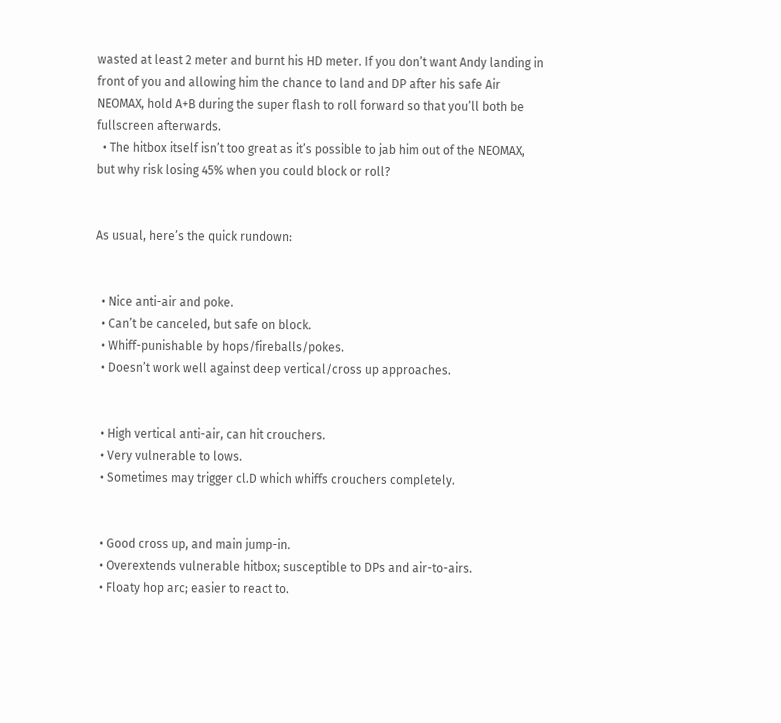wasted at least 2 meter and burnt his HD meter. If you don’t want Andy landing in front of you and allowing him the chance to land and DP after his safe Air NEOMAX, hold A+B during the super flash to roll forward so that you’ll both be fullscreen afterwards.
  • The hitbox itself isn’t too great as it’s possible to jab him out of the NEOMAX, but why risk losing 45% when you could block or roll?


As usual, here’s the quick rundown:


  • Nice anti-air and poke.
  • Can’t be canceled, but safe on block.
  • Whiff-punishable by hops/fireballs/pokes.
  • Doesn’t work well against deep vertical/cross up approaches.


  • High vertical anti-air, can hit crouchers.
  • Very vulnerable to lows.
  • Sometimes may trigger cl.D which whiffs crouchers completely.


  • Good cross up, and main jump-in.
  • Overextends vulnerable hitbox; susceptible to DPs and air-to-airs.
  • Floaty hop arc; easier to react to.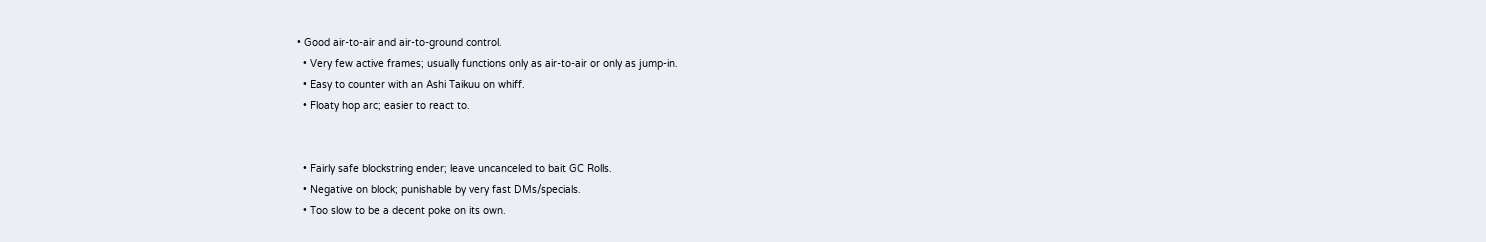• Good air-to-air and air-to-ground control.
  • Very few active frames; usually functions only as air-to-air or only as jump-in.
  • Easy to counter with an Ashi Taikuu on whiff.
  • Floaty hop arc; easier to react to.


  • Fairly safe blockstring ender; leave uncanceled to bait GC Rolls.
  • Negative on block; punishable by very fast DMs/specials.
  • Too slow to be a decent poke on its own.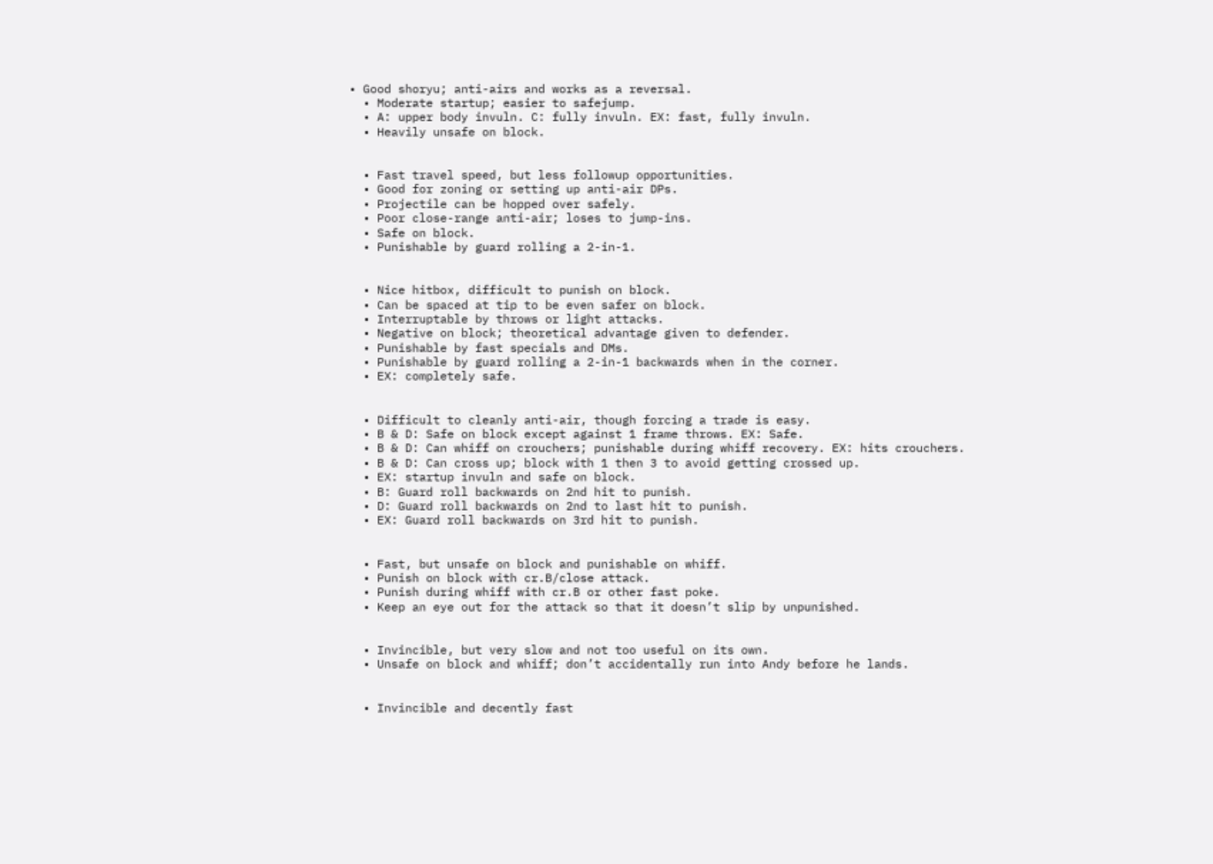• Good shoryu; anti-airs and works as a reversal.
  • Moderate startup; easier to safejump.
  • A: upper body invuln. C: fully invuln. EX: fast, fully invuln.
  • Heavily unsafe on block.


  • Fast travel speed, but less followup opportunities.
  • Good for zoning or setting up anti-air DPs.
  • Projectile can be hopped over safely.
  • Poor close-range anti-air; loses to jump-ins.
  • Safe on block.
  • Punishable by guard rolling a 2-in-1.


  • Nice hitbox, difficult to punish on block.
  • Can be spaced at tip to be even safer on block.
  • Interruptable by throws or light attacks.
  • Negative on block; theoretical advantage given to defender.
  • Punishable by fast specials and DMs.
  • Punishable by guard rolling a 2-in-1 backwards when in the corner.
  • EX: completely safe.


  • Difficult to cleanly anti-air, though forcing a trade is easy.
  • B & D: Safe on block except against 1 frame throws. EX: Safe.
  • B & D: Can whiff on crouchers; punishable during whiff recovery. EX: hits crouchers.
  • B & D: Can cross up; block with 1 then 3 to avoid getting crossed up.
  • EX: startup invuln and safe on block.
  • B: Guard roll backwards on 2nd hit to punish.
  • D: Guard roll backwards on 2nd to last hit to punish.
  • EX: Guard roll backwards on 3rd hit to punish.


  • Fast, but unsafe on block and punishable on whiff.
  • Punish on block with cr.B/close attack.
  • Punish during whiff with cr.B or other fast poke.
  • Keep an eye out for the attack so that it doesn’t slip by unpunished.


  • Invincible, but very slow and not too useful on its own.
  • Unsafe on block and whiff; don’t accidentally run into Andy before he lands.


  • Invincible and decently fast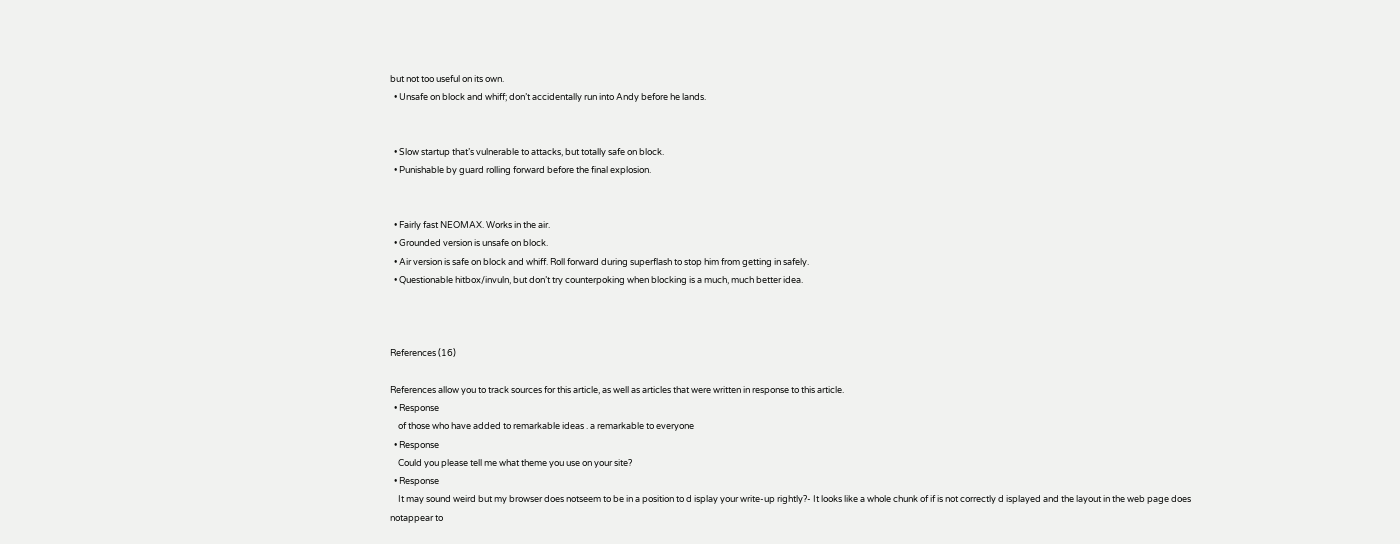but not too useful on its own.
  • Unsafe on block and whiff; don’t accidentally run into Andy before he lands.


  • Slow startup that’s vulnerable to attacks, but totally safe on block.
  • Punishable by guard rolling forward before the final explosion.


  • Fairly fast NEOMAX. Works in the air.
  • Grounded version is unsafe on block.
  • Air version is safe on block and whiff. Roll forward during superflash to stop him from getting in safely.
  • Questionable hitbox/invuln, but don’t try counterpoking when blocking is a much, much better idea.



References (16)

References allow you to track sources for this article, as well as articles that were written in response to this article.
  • Response
    of those who have added to remarkable ideas . a remarkable to everyone
  • Response
    Could you please tell me what theme you use on your site?
  • Response
    It may sound weird but my browser does notseem to be in a position to d isplay your write-up rightly?- It looks like a whole chunk of if is not correctly d isplayed and the layout in the web page does notappear to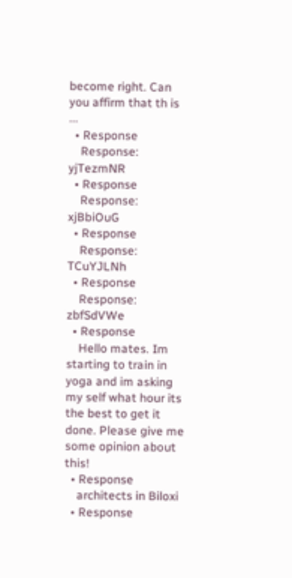become right. Can you affirm that th is ...
  • Response
    Response: yjTezmNR
  • Response
    Response: xjBbiOuG
  • Response
    Response: TCuYJLNh
  • Response
    Response: zbfSdVWe
  • Response
    Hello mates. Im starting to train in yoga and im asking my self what hour its the best to get it done. Please give me some opinion about this!
  • Response
    architects in Biloxi
  • Response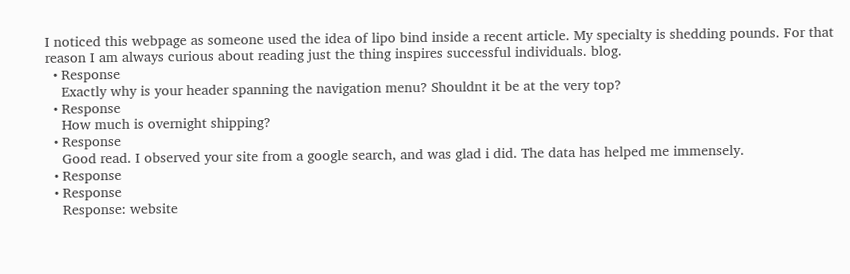I noticed this webpage as someone used the idea of lipo bind inside a recent article. My specialty is shedding pounds. For that reason I am always curious about reading just the thing inspires successful individuals. blog.
  • Response
    Exactly why is your header spanning the navigation menu? Shouldnt it be at the very top?
  • Response
    How much is overnight shipping?
  • Response
    Good read. I observed your site from a google search, and was glad i did. The data has helped me immensely.
  • Response
  • Response
    Response: website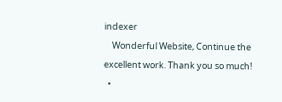indexer
    Wonderful Website, Continue the excellent work. Thank you so much!
  •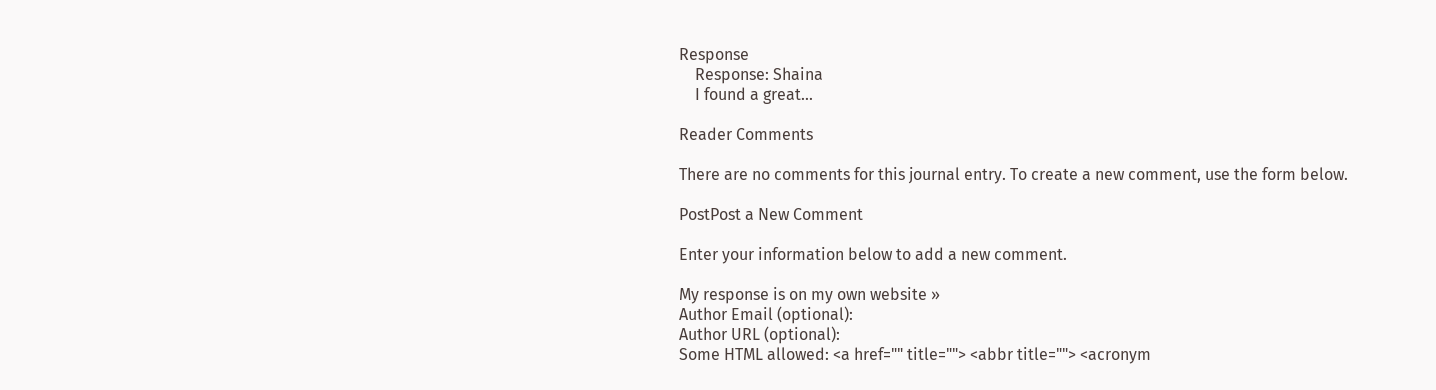Response
    Response: Shaina
    I found a great...

Reader Comments

There are no comments for this journal entry. To create a new comment, use the form below.

PostPost a New Comment

Enter your information below to add a new comment.

My response is on my own website »
Author Email (optional):
Author URL (optional):
Some HTML allowed: <a href="" title=""> <abbr title=""> <acronym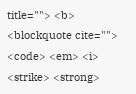title=""> <b> <blockquote cite=""> <code> <em> <i> <strike> <strong>